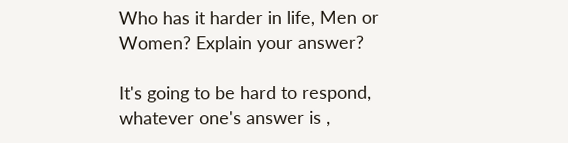Who has it harder in life, Men or Women? Explain your answer?

It's going to be hard to respond, whatever one's answer is ,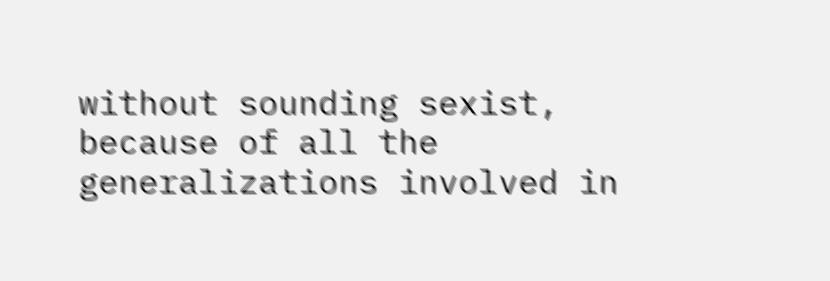without sounding sexist, because of all the generalizations involved in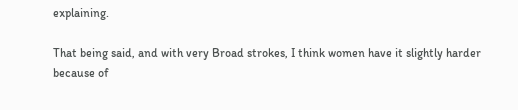explaining.

That being said, and with very Broad strokes, I think women have it slightly harder because of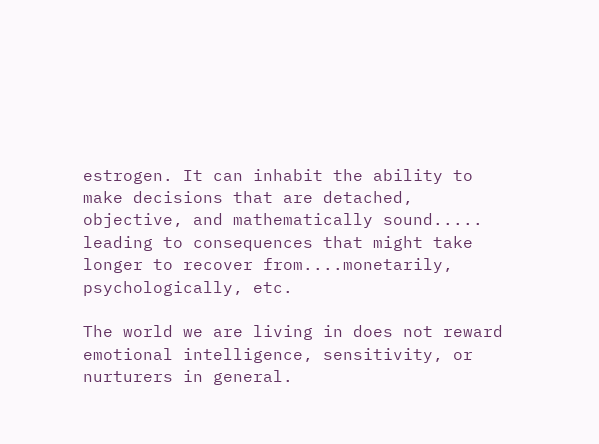estrogen. It can inhabit the ability to make decisions that are detached, objective, and mathematically sound..... leading to consequences that might take longer to recover from....monetarily, psychologically, etc.

The world we are living in does not reward emotional intelligence, sensitivity, or nurturers in general.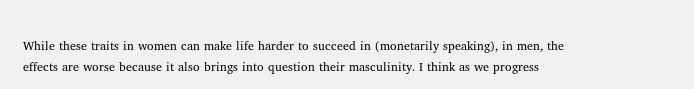While these traits in women can make life harder to succeed in (monetarily speaking), in men, the effects are worse because it also brings into question their masculinity. I think as we progress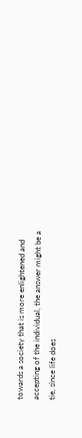towards a society that is more enlightened and accepting of the individual, the answer might be a tie, since life does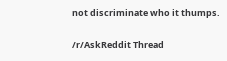not discriminate who it thumps.

/r/AskReddit Thread